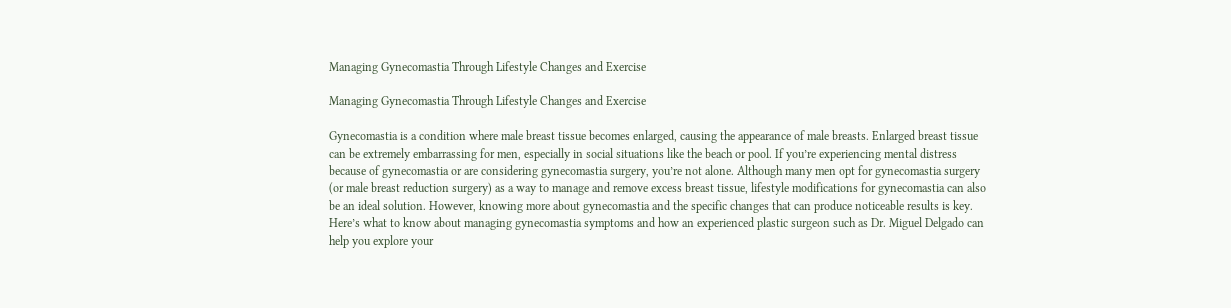Managing Gynecomastia Through Lifestyle Changes and Exercise

Managing Gynecomastia Through Lifestyle Changes and Exercise

Gynecomastia is a condition where male breast tissue becomes enlarged, causing the appearance of male breasts. Enlarged breast tissue can be extremely embarrassing for men, especially in social situations like the beach or pool. If you’re experiencing mental distress because of gynecomastia or are considering gynecomastia surgery, you’re not alone. Although many men opt for gynecomastia surgery (or male breast reduction surgery) as a way to manage and remove excess breast tissue, lifestyle modifications for gynecomastia can also be an ideal solution. However, knowing more about gynecomastia and the specific changes that can produce noticeable results is key. Here’s what to know about managing gynecomastia symptoms and how an experienced plastic surgeon such as Dr. Miguel Delgado can help you explore your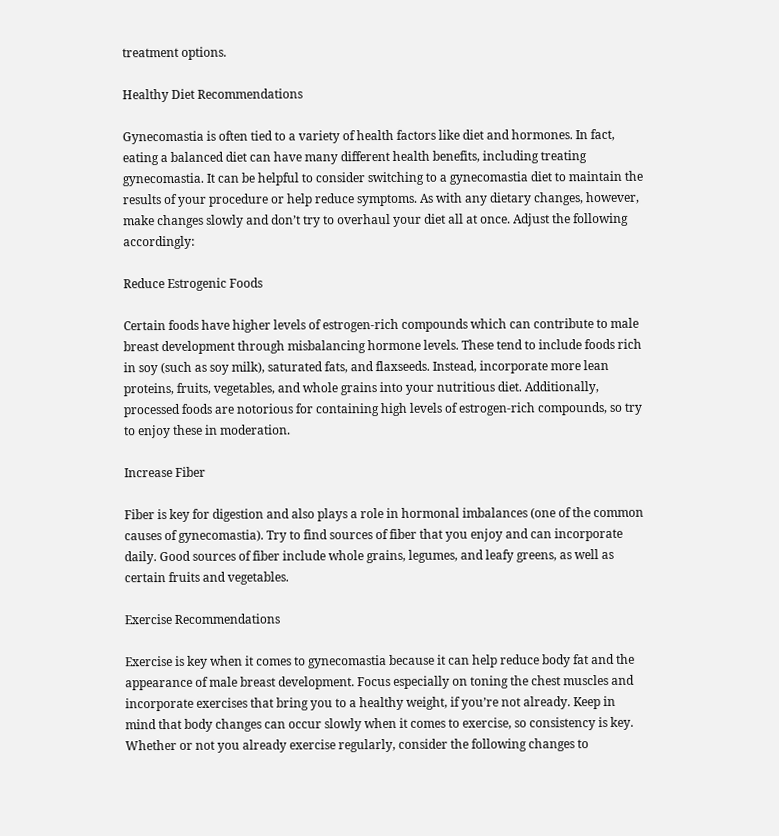treatment options.

Healthy Diet Recommendations

Gynecomastia is often tied to a variety of health factors like diet and hormones. In fact, eating a balanced diet can have many different health benefits, including treating gynecomastia. It can be helpful to consider switching to a gynecomastia diet to maintain the results of your procedure or help reduce symptoms. As with any dietary changes, however, make changes slowly and don’t try to overhaul your diet all at once. Adjust the following accordingly:

Reduce Estrogenic Foods

Certain foods have higher levels of estrogen-rich compounds which can contribute to male breast development through misbalancing hormone levels. These tend to include foods rich in soy (such as soy milk), saturated fats, and flaxseeds. Instead, incorporate more lean proteins, fruits, vegetables, and whole grains into your nutritious diet. Additionally, processed foods are notorious for containing high levels of estrogen-rich compounds, so try to enjoy these in moderation.

Increase Fiber

Fiber is key for digestion and also plays a role in hormonal imbalances (one of the common causes of gynecomastia). Try to find sources of fiber that you enjoy and can incorporate daily. Good sources of fiber include whole grains, legumes, and leafy greens, as well as certain fruits and vegetables.

Exercise Recommendations

Exercise is key when it comes to gynecomastia because it can help reduce body fat and the appearance of male breast development. Focus especially on toning the chest muscles and incorporate exercises that bring you to a healthy weight, if you’re not already. Keep in mind that body changes can occur slowly when it comes to exercise, so consistency is key. Whether or not you already exercise regularly, consider the following changes to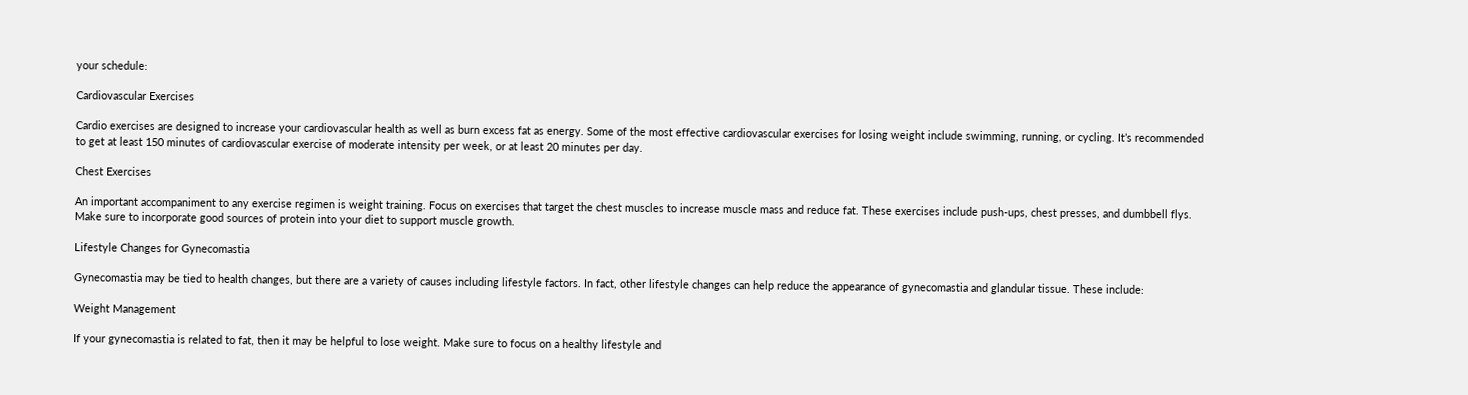your schedule:

Cardiovascular Exercises

Cardio exercises are designed to increase your cardiovascular health as well as burn excess fat as energy. Some of the most effective cardiovascular exercises for losing weight include swimming, running, or cycling. It’s recommended to get at least 150 minutes of cardiovascular exercise of moderate intensity per week, or at least 20 minutes per day.

Chest Exercises

An important accompaniment to any exercise regimen is weight training. Focus on exercises that target the chest muscles to increase muscle mass and reduce fat. These exercises include push-ups, chest presses, and dumbbell flys. Make sure to incorporate good sources of protein into your diet to support muscle growth.

Lifestyle Changes for Gynecomastia

Gynecomastia may be tied to health changes, but there are a variety of causes including lifestyle factors. In fact, other lifestyle changes can help reduce the appearance of gynecomastia and glandular tissue. These include:

Weight Management

If your gynecomastia is related to fat, then it may be helpful to lose weight. Make sure to focus on a healthy lifestyle and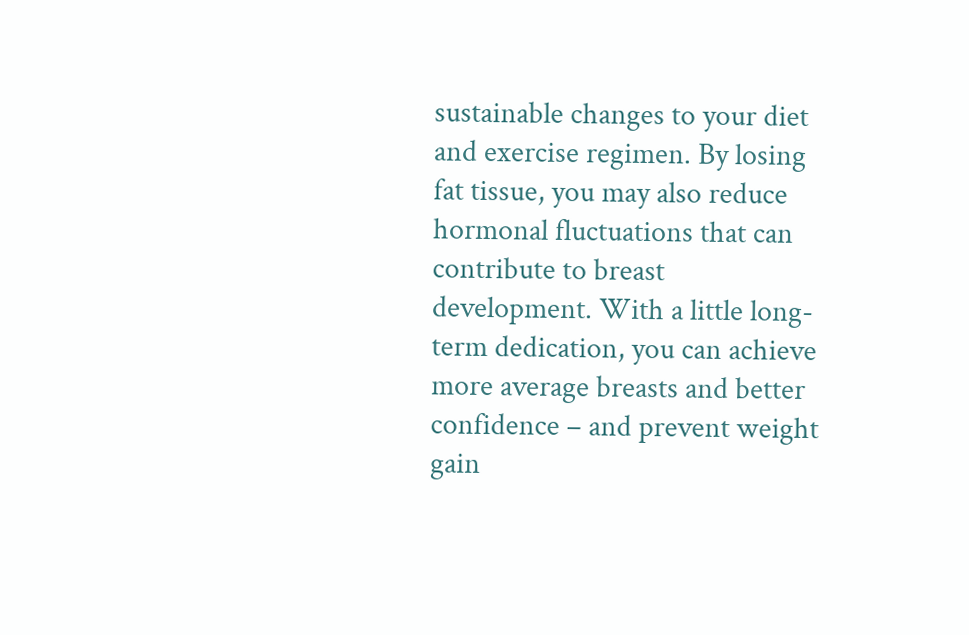sustainable changes to your diet and exercise regimen. By losing fat tissue, you may also reduce hormonal fluctuations that can contribute to breast development. With a little long-term dedication, you can achieve more average breasts and better confidence – and prevent weight gain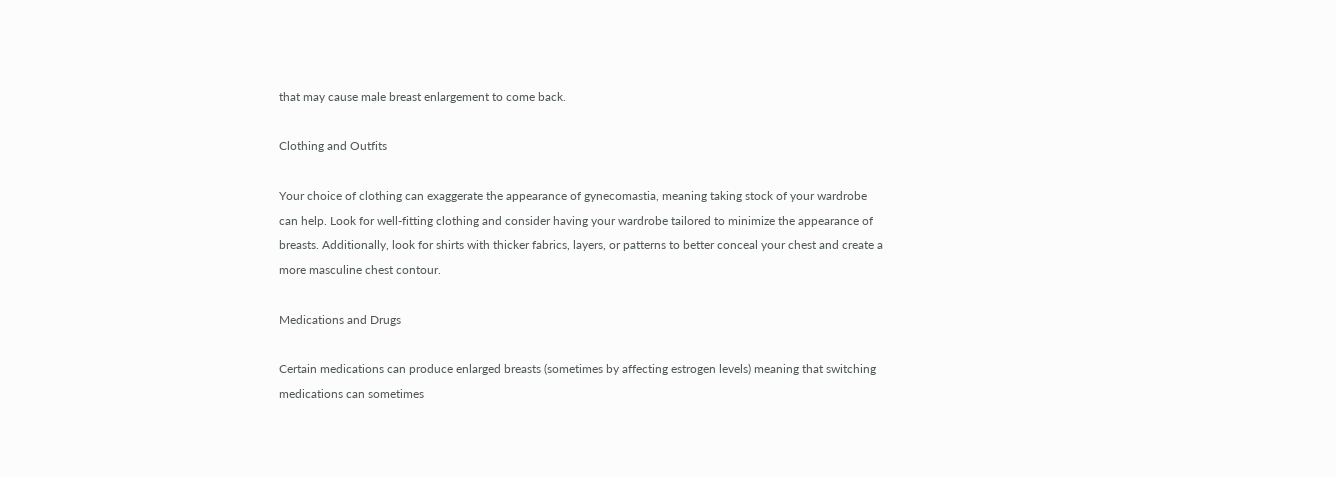that may cause male breast enlargement to come back.

Clothing and Outfits

Your choice of clothing can exaggerate the appearance of gynecomastia, meaning taking stock of your wardrobe can help. Look for well-fitting clothing and consider having your wardrobe tailored to minimize the appearance of breasts. Additionally, look for shirts with thicker fabrics, layers, or patterns to better conceal your chest and create a more masculine chest contour.

Medications and Drugs

Certain medications can produce enlarged breasts (sometimes by affecting estrogen levels) meaning that switching medications can sometimes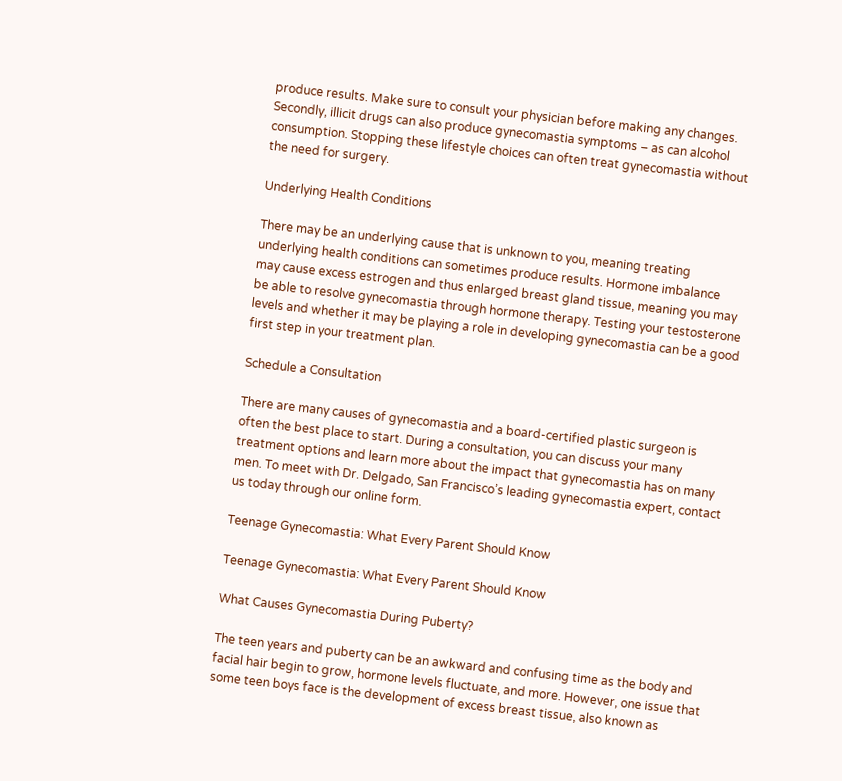produce results. Make sure to consult your physician before making any changes. Secondly, illicit drugs can also produce gynecomastia symptoms – as can alcohol consumption. Stopping these lifestyle choices can often treat gynecomastia without the need for surgery.

Underlying Health Conditions

There may be an underlying cause that is unknown to you, meaning treating underlying health conditions can sometimes produce results. Hormone imbalance may cause excess estrogen and thus enlarged breast gland tissue, meaning you may be able to resolve gynecomastia through hormone therapy. Testing your testosterone levels and whether it may be playing a role in developing gynecomastia can be a good first step in your treatment plan.

Schedule a Consultation

There are many causes of gynecomastia and a board-certified plastic surgeon is often the best place to start. During a consultation, you can discuss your many treatment options and learn more about the impact that gynecomastia has on many men. To meet with Dr. Delgado, San Francisco’s leading gynecomastia expert, contact us today through our online form.

Teenage Gynecomastia: What Every Parent Should Know

Teenage Gynecomastia: What Every Parent Should Know

What Causes Gynecomastia During Puberty?

The teen years and puberty can be an awkward and confusing time as the body and facial hair begin to grow, hormone levels fluctuate, and more. However, one issue that some teen boys face is the development of excess breast tissue, also known as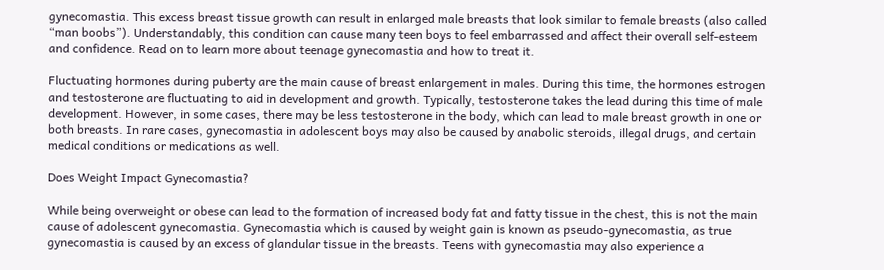gynecomastia. This excess breast tissue growth can result in enlarged male breasts that look similar to female breasts (also called “man boobs”). Understandably, this condition can cause many teen boys to feel embarrassed and affect their overall self-esteem and confidence. Read on to learn more about teenage gynecomastia and how to treat it.

Fluctuating hormones during puberty are the main cause of breast enlargement in males. During this time, the hormones estrogen and testosterone are fluctuating to aid in development and growth. Typically, testosterone takes the lead during this time of male development. However, in some cases, there may be less testosterone in the body, which can lead to male breast growth in one or both breasts. In rare cases, gynecomastia in adolescent boys may also be caused by anabolic steroids, illegal drugs, and certain medical conditions or medications as well.

Does Weight Impact Gynecomastia?

While being overweight or obese can lead to the formation of increased body fat and fatty tissue in the chest, this is not the main cause of adolescent gynecomastia. Gynecomastia which is caused by weight gain is known as pseudo-gynecomastia, as true gynecomastia is caused by an excess of glandular tissue in the breasts. Teens with gynecomastia may also experience a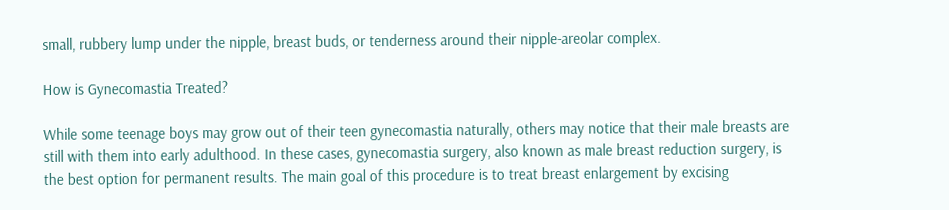small, rubbery lump under the nipple, breast buds, or tenderness around their nipple-areolar complex.

How is Gynecomastia Treated?

While some teenage boys may grow out of their teen gynecomastia naturally, others may notice that their male breasts are still with them into early adulthood. In these cases, gynecomastia surgery, also known as male breast reduction surgery, is the best option for permanent results. The main goal of this procedure is to treat breast enlargement by excising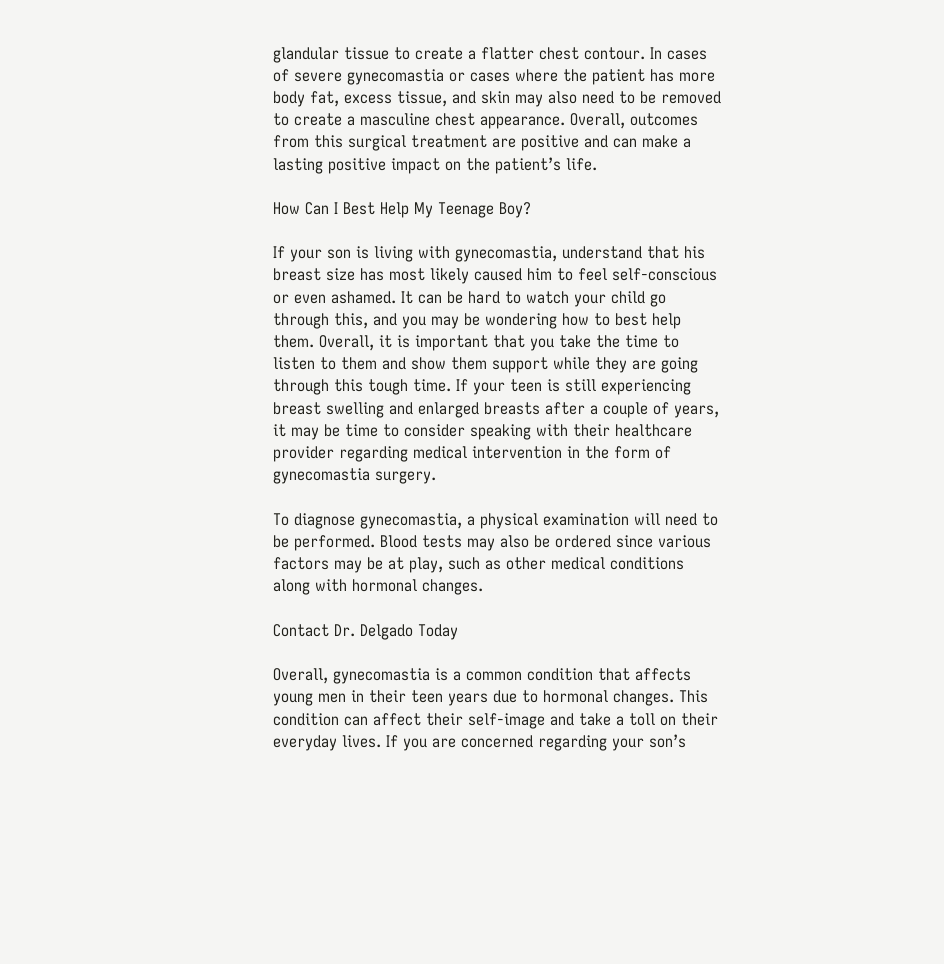glandular tissue to create a flatter chest contour. In cases of severe gynecomastia or cases where the patient has more body fat, excess tissue, and skin may also need to be removed to create a masculine chest appearance. Overall, outcomes from this surgical treatment are positive and can make a lasting positive impact on the patient’s life.

How Can I Best Help My Teenage Boy?

If your son is living with gynecomastia, understand that his breast size has most likely caused him to feel self-conscious or even ashamed. It can be hard to watch your child go through this, and you may be wondering how to best help them. Overall, it is important that you take the time to listen to them and show them support while they are going through this tough time. If your teen is still experiencing breast swelling and enlarged breasts after a couple of years, it may be time to consider speaking with their healthcare provider regarding medical intervention in the form of gynecomastia surgery.

To diagnose gynecomastia, a physical examination will need to be performed. Blood tests may also be ordered since various factors may be at play, such as other medical conditions along with hormonal changes.

Contact Dr. Delgado Today

Overall, gynecomastia is a common condition that affects young men in their teen years due to hormonal changes. This condition can affect their self-image and take a toll on their everyday lives. If you are concerned regarding your son’s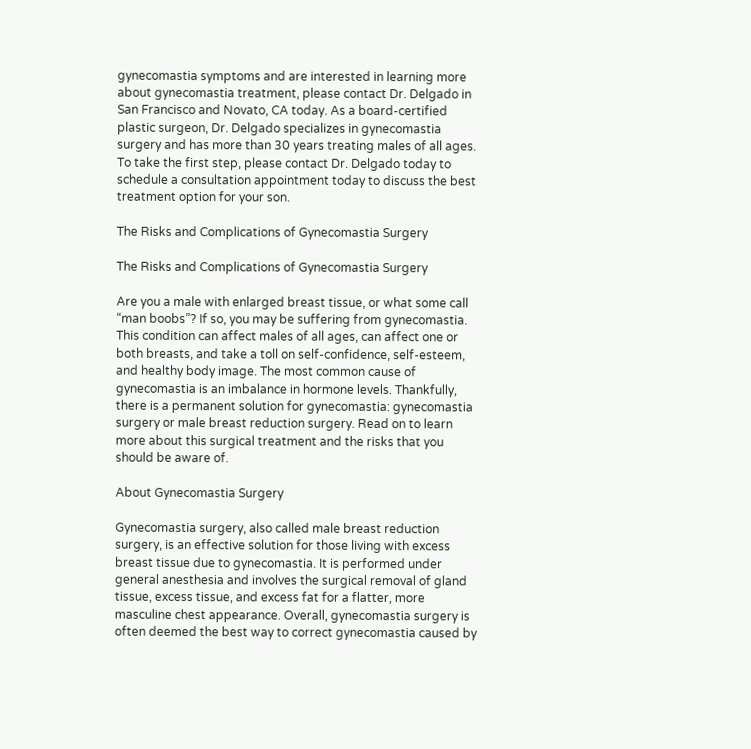gynecomastia symptoms and are interested in learning more about gynecomastia treatment, please contact Dr. Delgado in San Francisco and Novato, CA today. As a board-certified plastic surgeon, Dr. Delgado specializes in gynecomastia surgery and has more than 30 years treating males of all ages. To take the first step, please contact Dr. Delgado today to schedule a consultation appointment today to discuss the best treatment option for your son.

The Risks and Complications of Gynecomastia Surgery

The Risks and Complications of Gynecomastia Surgery

Are you a male with enlarged breast tissue, or what some call “man boobs”? If so, you may be suffering from gynecomastia. This condition can affect males of all ages, can affect one or both breasts, and take a toll on self-confidence, self-esteem, and healthy body image. The most common cause of gynecomastia is an imbalance in hormone levels. Thankfully, there is a permanent solution for gynecomastia: gynecomastia surgery or male breast reduction surgery. Read on to learn more about this surgical treatment and the risks that you should be aware of.

About Gynecomastia Surgery

Gynecomastia surgery, also called male breast reduction surgery, is an effective solution for those living with excess breast tissue due to gynecomastia. It is performed under general anesthesia and involves the surgical removal of gland tissue, excess tissue, and excess fat for a flatter, more masculine chest appearance. Overall, gynecomastia surgery is often deemed the best way to correct gynecomastia caused by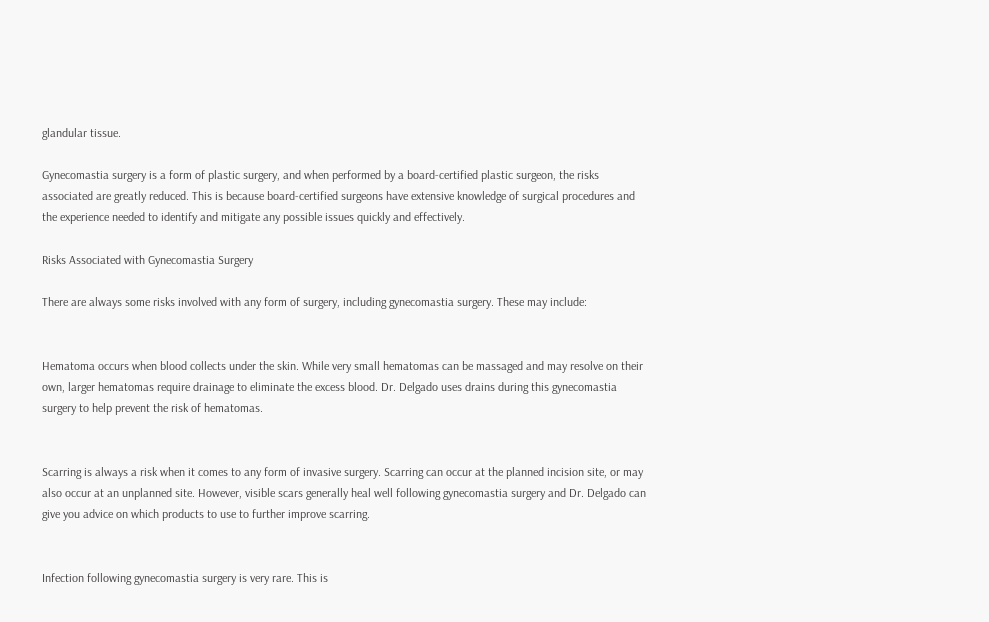glandular tissue.

Gynecomastia surgery is a form of plastic surgery, and when performed by a board-certified plastic surgeon, the risks associated are greatly reduced. This is because board-certified surgeons have extensive knowledge of surgical procedures and the experience needed to identify and mitigate any possible issues quickly and effectively.

Risks Associated with Gynecomastia Surgery

There are always some risks involved with any form of surgery, including gynecomastia surgery. These may include:


Hematoma occurs when blood collects under the skin. While very small hematomas can be massaged and may resolve on their own, larger hematomas require drainage to eliminate the excess blood. Dr. Delgado uses drains during this gynecomastia surgery to help prevent the risk of hematomas.


Scarring is always a risk when it comes to any form of invasive surgery. Scarring can occur at the planned incision site, or may also occur at an unplanned site. However, visible scars generally heal well following gynecomastia surgery and Dr. Delgado can give you advice on which products to use to further improve scarring.


Infection following gynecomastia surgery is very rare. This is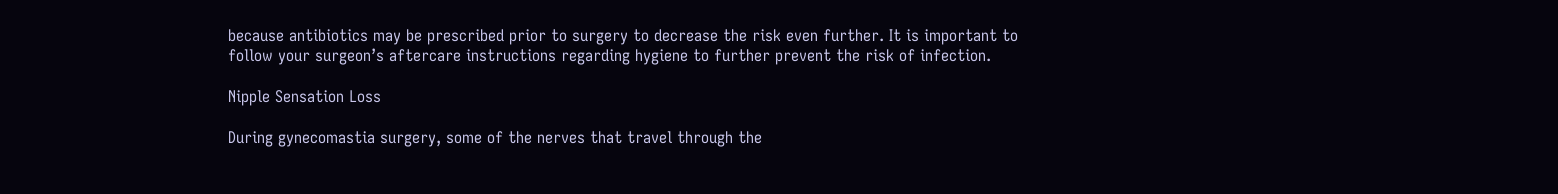because antibiotics may be prescribed prior to surgery to decrease the risk even further. It is important to follow your surgeon’s aftercare instructions regarding hygiene to further prevent the risk of infection.

Nipple Sensation Loss

During gynecomastia surgery, some of the nerves that travel through the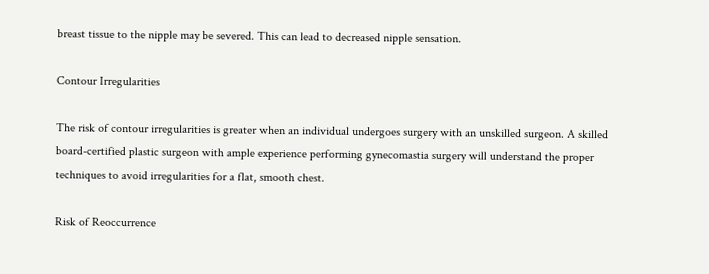breast tissue to the nipple may be severed. This can lead to decreased nipple sensation.

Contour Irregularities

The risk of contour irregularities is greater when an individual undergoes surgery with an unskilled surgeon. A skilled board-certified plastic surgeon with ample experience performing gynecomastia surgery will understand the proper techniques to avoid irregularities for a flat, smooth chest.

Risk of Reoccurrence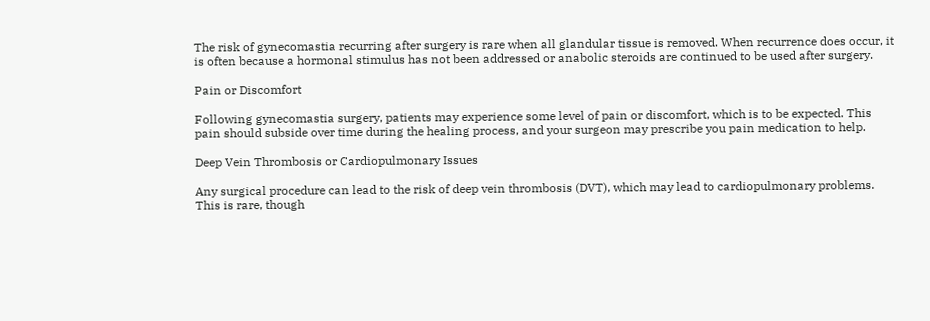The risk of gynecomastia recurring after surgery is rare when all glandular tissue is removed. When recurrence does occur, it is often because a hormonal stimulus has not been addressed or anabolic steroids are continued to be used after surgery.

Pain or Discomfort

Following gynecomastia surgery, patients may experience some level of pain or discomfort, which is to be expected. This pain should subside over time during the healing process, and your surgeon may prescribe you pain medication to help.

Deep Vein Thrombosis or Cardiopulmonary Issues

Any surgical procedure can lead to the risk of deep vein thrombosis (DVT), which may lead to cardiopulmonary problems. This is rare, though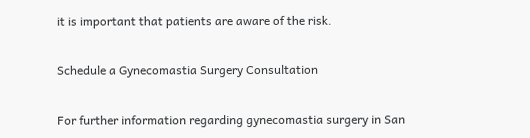it is important that patients are aware of the risk.

Schedule a Gynecomastia Surgery Consultation

For further information regarding gynecomastia surgery in San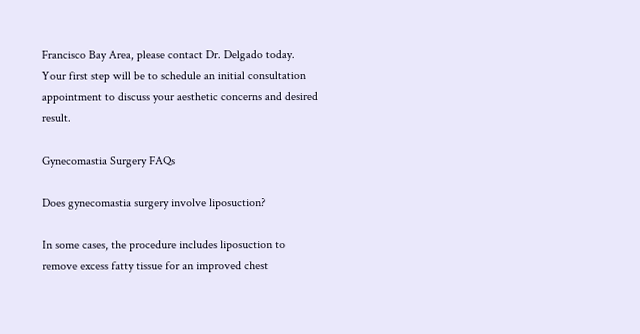Francisco Bay Area, please contact Dr. Delgado today. Your first step will be to schedule an initial consultation appointment to discuss your aesthetic concerns and desired result.

Gynecomastia Surgery FAQs

Does gynecomastia surgery involve liposuction?

In some cases, the procedure includes liposuction to remove excess fatty tissue for an improved chest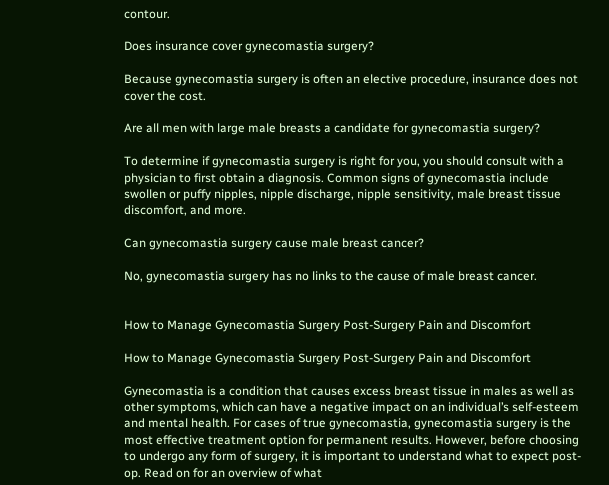contour.

Does insurance cover gynecomastia surgery?

Because gynecomastia surgery is often an elective procedure, insurance does not cover the cost.

Are all men with large male breasts a candidate for gynecomastia surgery?

To determine if gynecomastia surgery is right for you, you should consult with a physician to first obtain a diagnosis. Common signs of gynecomastia include swollen or puffy nipples, nipple discharge, nipple sensitivity, male breast tissue discomfort, and more.

Can gynecomastia surgery cause male breast cancer?

No, gynecomastia surgery has no links to the cause of male breast cancer.


How to Manage Gynecomastia Surgery Post-Surgery Pain and Discomfort

How to Manage Gynecomastia Surgery Post-Surgery Pain and Discomfort

Gynecomastia is a condition that causes excess breast tissue in males as well as other symptoms, which can have a negative impact on an individual’s self-esteem and mental health. For cases of true gynecomastia, gynecomastia surgery is the most effective treatment option for permanent results. However, before choosing to undergo any form of surgery, it is important to understand what to expect post-op. Read on for an overview of what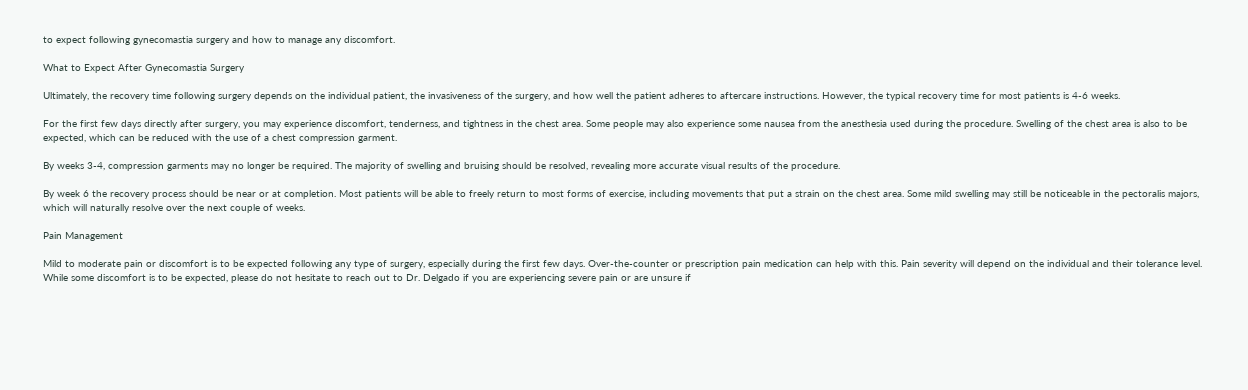to expect following gynecomastia surgery and how to manage any discomfort.

What to Expect After Gynecomastia Surgery

Ultimately, the recovery time following surgery depends on the individual patient, the invasiveness of the surgery, and how well the patient adheres to aftercare instructions. However, the typical recovery time for most patients is 4-6 weeks.

For the first few days directly after surgery, you may experience discomfort, tenderness, and tightness in the chest area. Some people may also experience some nausea from the anesthesia used during the procedure. Swelling of the chest area is also to be expected, which can be reduced with the use of a chest compression garment.

By weeks 3-4, compression garments may no longer be required. The majority of swelling and bruising should be resolved, revealing more accurate visual results of the procedure.

By week 6 the recovery process should be near or at completion. Most patients will be able to freely return to most forms of exercise, including movements that put a strain on the chest area. Some mild swelling may still be noticeable in the pectoralis majors, which will naturally resolve over the next couple of weeks.

Pain Management

Mild to moderate pain or discomfort is to be expected following any type of surgery, especially during the first few days. Over-the-counter or prescription pain medication can help with this. Pain severity will depend on the individual and their tolerance level. While some discomfort is to be expected, please do not hesitate to reach out to Dr. Delgado if you are experiencing severe pain or are unsure if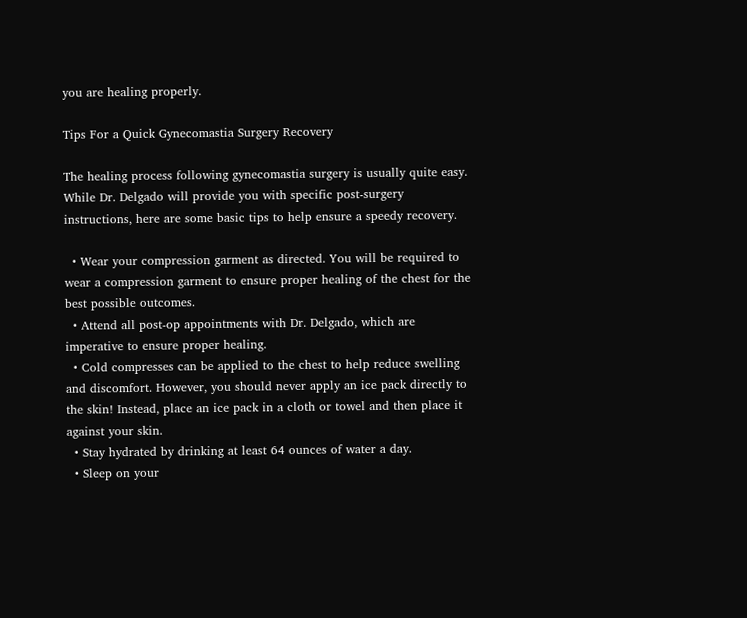you are healing properly.

Tips For a Quick Gynecomastia Surgery Recovery

The healing process following gynecomastia surgery is usually quite easy. While Dr. Delgado will provide you with specific post-surgery instructions, here are some basic tips to help ensure a speedy recovery.

  • Wear your compression garment as directed. You will be required to wear a compression garment to ensure proper healing of the chest for the best possible outcomes.
  • Attend all post-op appointments with Dr. Delgado, which are imperative to ensure proper healing.
  • Cold compresses can be applied to the chest to help reduce swelling and discomfort. However, you should never apply an ice pack directly to the skin! Instead, place an ice pack in a cloth or towel and then place it against your skin.
  • Stay hydrated by drinking at least 64 ounces of water a day.
  • Sleep on your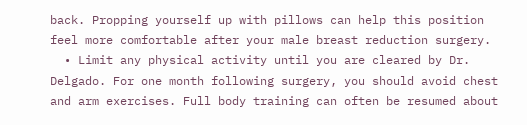back. Propping yourself up with pillows can help this position feel more comfortable after your male breast reduction surgery.
  • Limit any physical activity until you are cleared by Dr. Delgado. For one month following surgery, you should avoid chest and arm exercises. Full body training can often be resumed about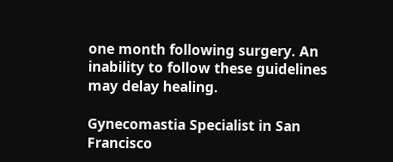one month following surgery. An inability to follow these guidelines may delay healing.

Gynecomastia Specialist in San Francisco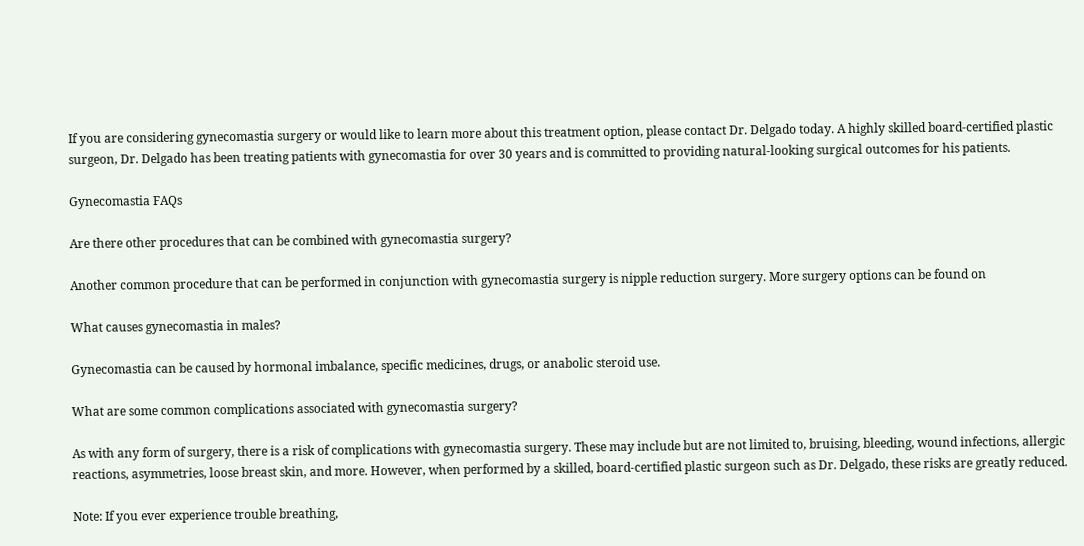If you are considering gynecomastia surgery or would like to learn more about this treatment option, please contact Dr. Delgado today. A highly skilled board-certified plastic surgeon, Dr. Delgado has been treating patients with gynecomastia for over 30 years and is committed to providing natural-looking surgical outcomes for his patients.

Gynecomastia FAQs

Are there other procedures that can be combined with gynecomastia surgery?

Another common procedure that can be performed in conjunction with gynecomastia surgery is nipple reduction surgery. More surgery options can be found on

What causes gynecomastia in males?

Gynecomastia can be caused by hormonal imbalance, specific medicines, drugs, or anabolic steroid use.

What are some common complications associated with gynecomastia surgery?

As with any form of surgery, there is a risk of complications with gynecomastia surgery. These may include but are not limited to, bruising, bleeding, wound infections, allergic reactions, asymmetries, loose breast skin, and more. However, when performed by a skilled, board-certified plastic surgeon such as Dr. Delgado, these risks are greatly reduced.

Note: If you ever experience trouble breathing,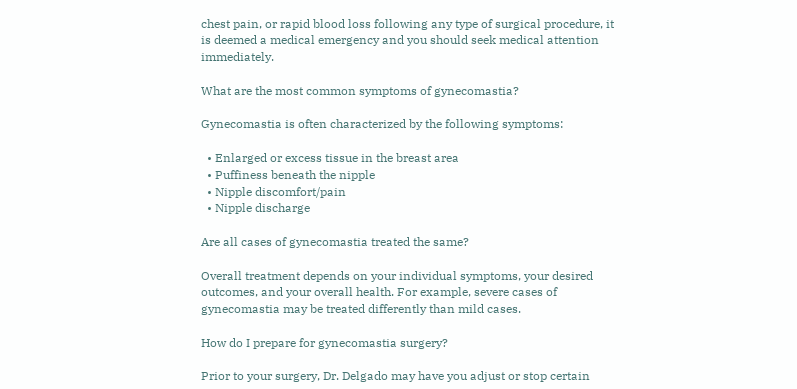chest pain, or rapid blood loss following any type of surgical procedure, it is deemed a medical emergency and you should seek medical attention immediately.

What are the most common symptoms of gynecomastia?

Gynecomastia is often characterized by the following symptoms:

  • Enlarged or excess tissue in the breast area
  • Puffiness beneath the nipple
  • Nipple discomfort/pain
  • Nipple discharge

Are all cases of gynecomastia treated the same?

Overall treatment depends on your individual symptoms, your desired outcomes, and your overall health. For example, severe cases of gynecomastia may be treated differently than mild cases.

How do I prepare for gynecomastia surgery?

Prior to your surgery, Dr. Delgado may have you adjust or stop certain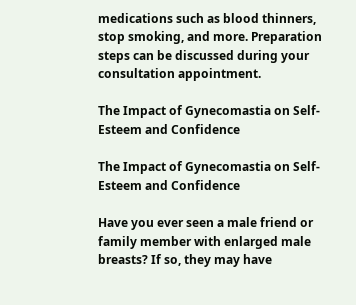medications such as blood thinners, stop smoking, and more. Preparation steps can be discussed during your consultation appointment.

The Impact of Gynecomastia on Self-Esteem and Confidence

The Impact of Gynecomastia on Self-Esteem and Confidence

Have you ever seen a male friend or family member with enlarged male breasts? If so, they may have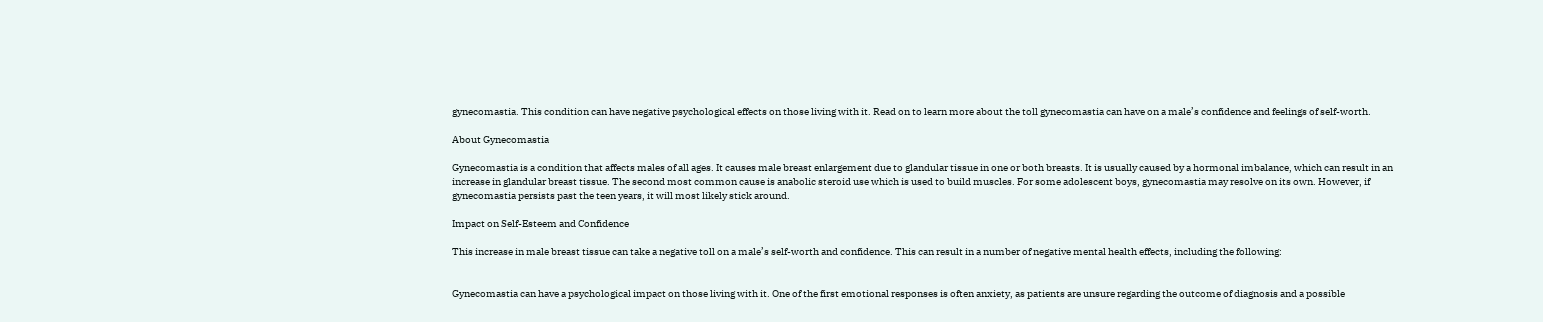gynecomastia. This condition can have negative psychological effects on those living with it. Read on to learn more about the toll gynecomastia can have on a male’s confidence and feelings of self-worth.

About Gynecomastia

Gynecomastia is a condition that affects males of all ages. It causes male breast enlargement due to glandular tissue in one or both breasts. It is usually caused by a hormonal imbalance, which can result in an increase in glandular breast tissue. The second most common cause is anabolic steroid use which is used to build muscles. For some adolescent boys, gynecomastia may resolve on its own. However, if gynecomastia persists past the teen years, it will most likely stick around.

Impact on Self-Esteem and Confidence

This increase in male breast tissue can take a negative toll on a male’s self-worth and confidence. This can result in a number of negative mental health effects, including the following:


Gynecomastia can have a psychological impact on those living with it. One of the first emotional responses is often anxiety, as patients are unsure regarding the outcome of diagnosis and a possible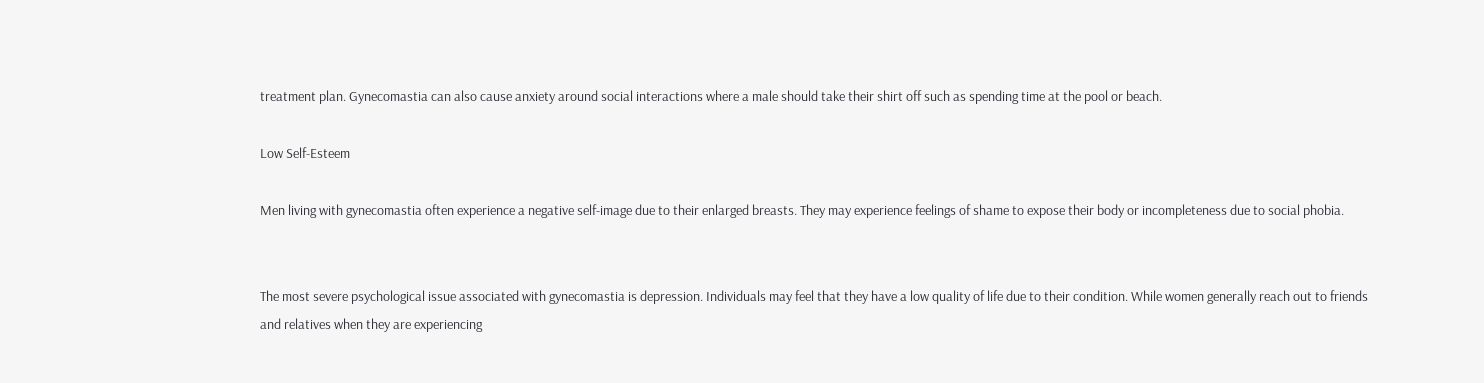treatment plan. Gynecomastia can also cause anxiety around social interactions where a male should take their shirt off such as spending time at the pool or beach.

Low Self-Esteem

Men living with gynecomastia often experience a negative self-image due to their enlarged breasts. They may experience feelings of shame to expose their body or incompleteness due to social phobia.


The most severe psychological issue associated with gynecomastia is depression. Individuals may feel that they have a low quality of life due to their condition. While women generally reach out to friends and relatives when they are experiencing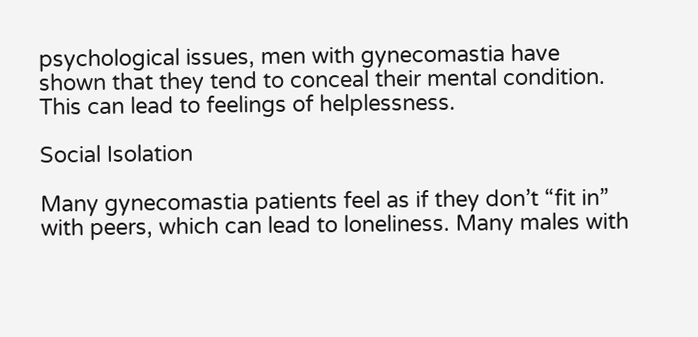psychological issues, men with gynecomastia have shown that they tend to conceal their mental condition. This can lead to feelings of helplessness.

Social Isolation

Many gynecomastia patients feel as if they don’t “fit in” with peers, which can lead to loneliness. Many males with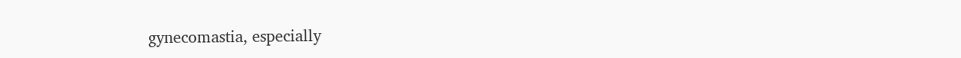gynecomastia, especially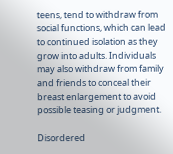teens, tend to withdraw from social functions, which can lead to continued isolation as they grow into adults. Individuals may also withdraw from family and friends to conceal their breast enlargement to avoid possible teasing or judgment.

Disordered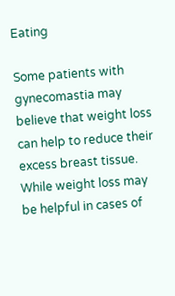Eating

Some patients with gynecomastia may believe that weight loss can help to reduce their excess breast tissue. While weight loss may be helpful in cases of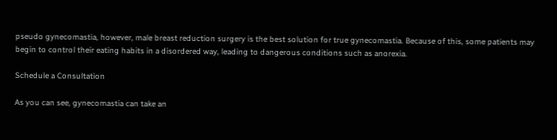pseudo gynecomastia, however, male breast reduction surgery is the best solution for true gynecomastia. Because of this, some patients may begin to control their eating habits in a disordered way, leading to dangerous conditions such as anorexia.

Schedule a Consultation

As you can see, gynecomastia can take an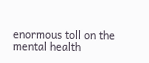enormous toll on the mental health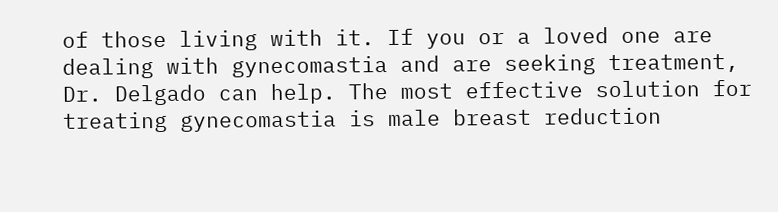of those living with it. If you or a loved one are dealing with gynecomastia and are seeking treatment, Dr. Delgado can help. The most effective solution for treating gynecomastia is male breast reduction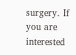surgery. If you are interested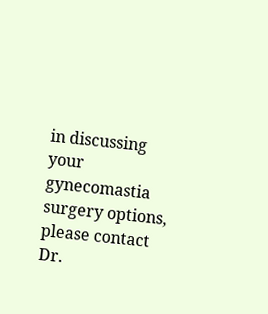in discussing your gynecomastia surgery options, please contact Dr.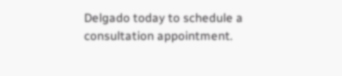Delgado today to schedule a consultation appointment.